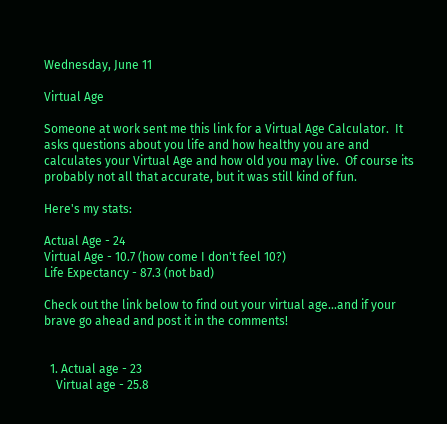Wednesday, June 11

Virtual Age

Someone at work sent me this link for a Virtual Age Calculator.  It asks questions about you life and how healthy you are and calculates your Virtual Age and how old you may live.  Of course its probably not all that accurate, but it was still kind of fun.

Here's my stats:

Actual Age - 24
Virtual Age - 10.7 (how come I don't feel 10?)
Life Expectancy - 87.3 (not bad)

Check out the link below to find out your virtual age...and if your brave go ahead and post it in the comments!


  1. Actual age - 23
    Virtual age - 25.8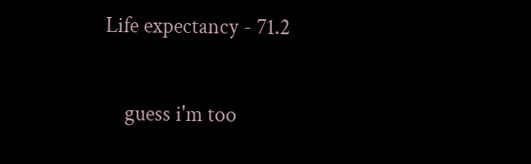Life expectancy - 71.2

    guess i'm too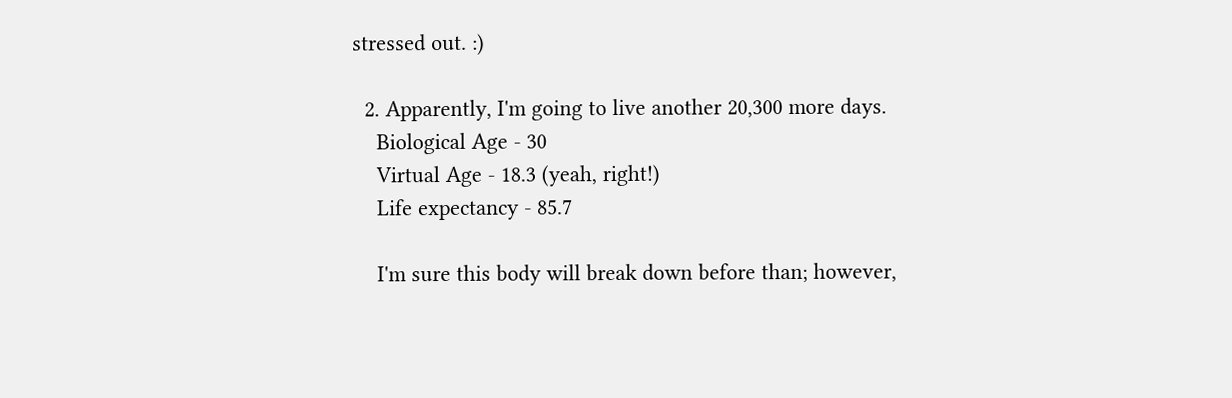stressed out. :)

  2. Apparently, I'm going to live another 20,300 more days.
    Biological Age - 30
    Virtual Age - 18.3 (yeah, right!)
    Life expectancy - 85.7

    I'm sure this body will break down before than; however,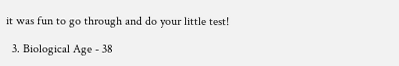it was fun to go through and do your little test!

  3. Biological Age - 38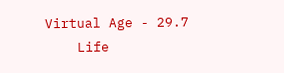Virtual Age - 29.7
    Life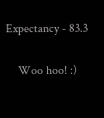Expectancy - 83.3

    Woo hoo! :)